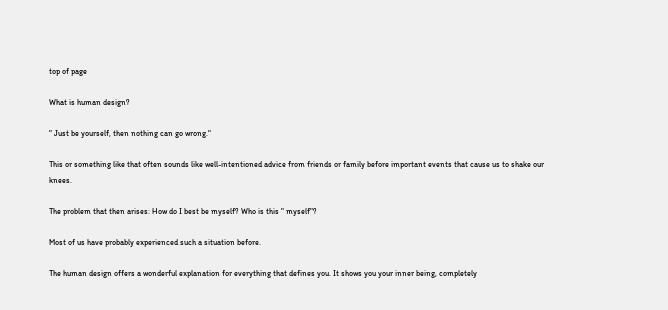top of page

What is human design?

" Just be yourself, then nothing can go wrong."

This or something like that often sounds like well-intentioned advice from friends or family before important events that cause us to shake our knees.

The problem that then arises: How do I best be myself? Who is this " myself"?

Most of us have probably experienced such a situation before.

The human design offers a wonderful explanation for everything that defines you. It shows you your inner being, completely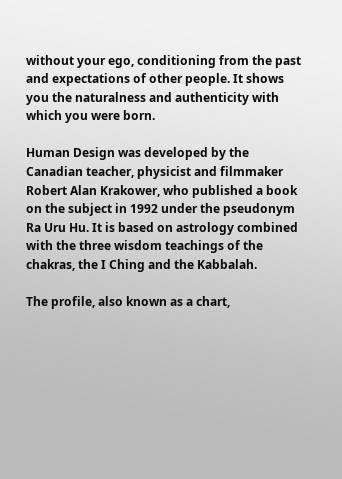without your ego, conditioning from the past and expectations of other people. It shows you the naturalness and authenticity with which you were born.

Human Design was developed by the Canadian teacher, physicist and filmmaker Robert Alan Krakower, who published a book on the subject in 1992 under the pseudonym Ra Uru Hu. It is based on astrology combined with the three wisdom teachings of the chakras, the I Ching and the Kabbalah.

The profile, also known as a chart,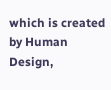which is created by Human Design,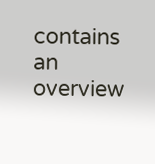contains an overview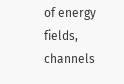of energy fields, channels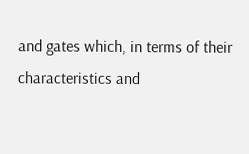and gates which, in terms of their characteristics and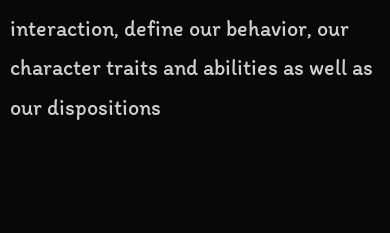interaction, define our behavior, our character traits and abilities as well as our dispositions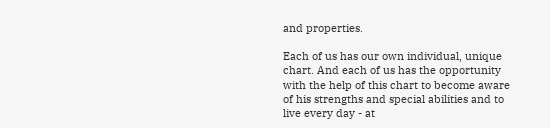and properties.

Each of us has our own individual, unique chart. And each of us has the opportunity with the help of this chart to become aware of his strengths and special abilities and to live every day - at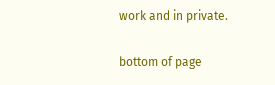work and in private.

bottom of page